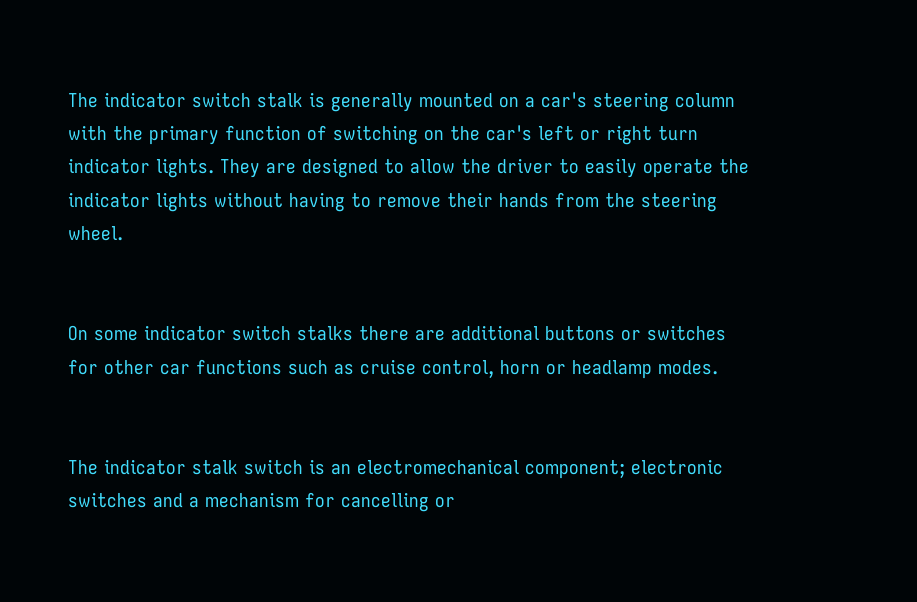The indicator switch stalk is generally mounted on a car's steering column with the primary function of switching on the car's left or right turn indicator lights. They are designed to allow the driver to easily operate the indicator lights without having to remove their hands from the steering wheel.


On some indicator switch stalks there are additional buttons or switches for other car functions such as cruise control, horn or headlamp modes.


The indicator stalk switch is an electromechanical component; electronic switches and a mechanism for cancelling or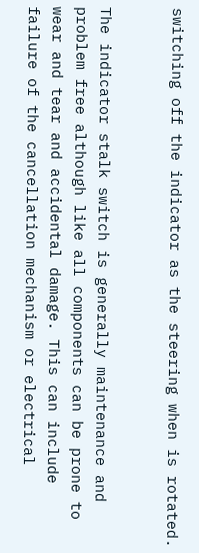switching off the indicator as the steering when is rotated.


The indicator stalk switch is generally maintenance and problem free although like all components can be prone to wear and tear and accidental damage. This can include failure of the cancellation mechanism or electrical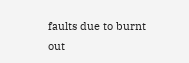faults due to burnt out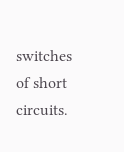switches of short circuits.